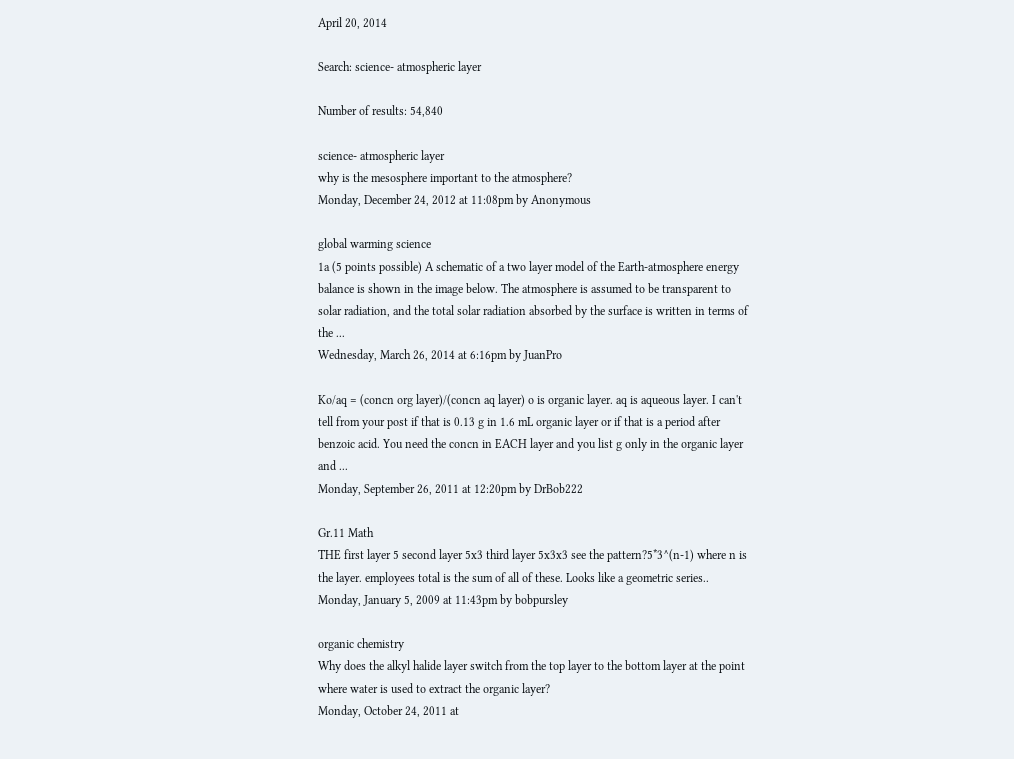April 20, 2014

Search: science- atmospheric layer

Number of results: 54,840

science- atmospheric layer
why is the mesosphere important to the atmosphere?
Monday, December 24, 2012 at 11:08pm by Anonymous

global warming science
1a (5 points possible) A schematic of a two layer model of the Earth-atmosphere energy balance is shown in the image below. The atmosphere is assumed to be transparent to solar radiation, and the total solar radiation absorbed by the surface is written in terms of the ...
Wednesday, March 26, 2014 at 6:16pm by JuanPro

Ko/aq = (concn org layer)/(concn aq layer) o is organic layer. aq is aqueous layer. I can't tell from your post if that is 0.13 g in 1.6 mL organic layer or if that is a period after benzoic acid. You need the concn in EACH layer and you list g only in the organic layer and ...
Monday, September 26, 2011 at 12:20pm by DrBob222

Gr.11 Math
THE first layer 5 second layer 5x3 third layer 5x3x3 see the pattern?5*3^(n-1) where n is the layer. employees total is the sum of all of these. Looks like a geometric series..
Monday, January 5, 2009 at 11:43pm by bobpursley

organic chemistry
Why does the alkyl halide layer switch from the top layer to the bottom layer at the point where water is used to extract the organic layer?
Monday, October 24, 2011 at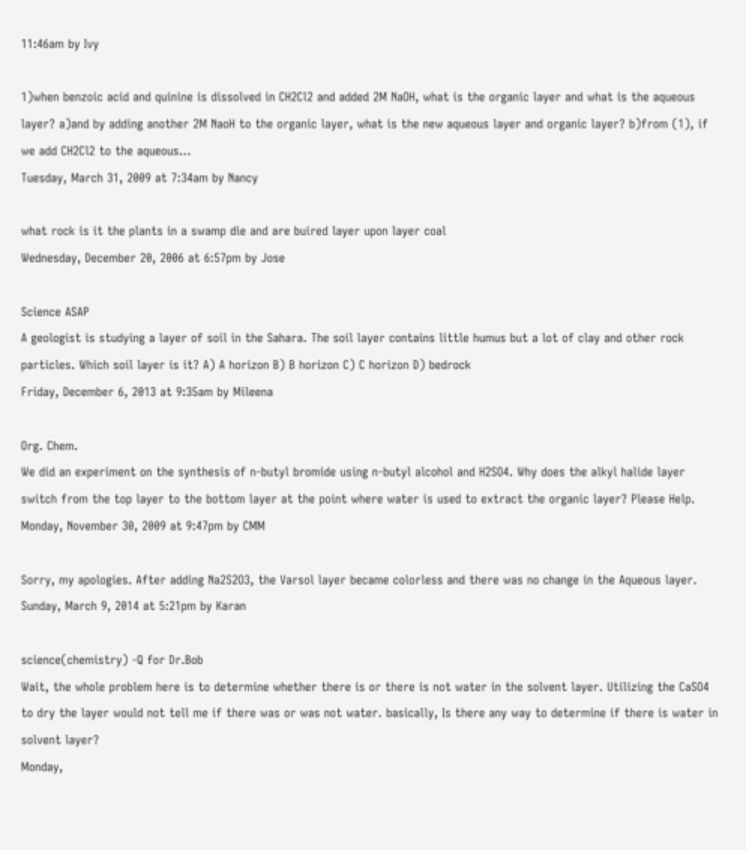11:46am by Ivy

1)when benzoic acid and quinine is dissolved in CH2Cl2 and added 2M NaOH, what is the organic layer and what is the aqueous layer? a)and by adding another 2M NaoH to the organic layer, what is the new aqueous layer and organic layer? b)from (1), if we add CH2Cl2 to the aqueous...
Tuesday, March 31, 2009 at 7:34am by Nancy

what rock is it the plants in a swamp die and are buired layer upon layer coal
Wednesday, December 20, 2006 at 6:57pm by Jose

Science ASAP
A geologist is studying a layer of soil in the Sahara. The soil layer contains little humus but a lot of clay and other rock particles. Which soil layer is it? A) A horizon B) B horizon C) C horizon D) bedrock
Friday, December 6, 2013 at 9:35am by Mileena

Org. Chem.
We did an experiment on the synthesis of n-butyl bromide using n-butyl alcohol and H2SO4. Why does the alkyl halide layer switch from the top layer to the bottom layer at the point where water is used to extract the organic layer? Please Help.
Monday, November 30, 2009 at 9:47pm by CMM

Sorry, my apologies. After adding Na2S2O3, the Varsol layer became colorless and there was no change in the Aqueous layer.
Sunday, March 9, 2014 at 5:21pm by Karan

science(chemistry) -Q for Dr.Bob
Wait, the whole problem here is to determine whether there is or there is not water in the solvent layer. Utilizing the CaSO4 to dry the layer would not tell me if there was or was not water. basically, Is there any way to determine if there is water in solvent layer?
Monday,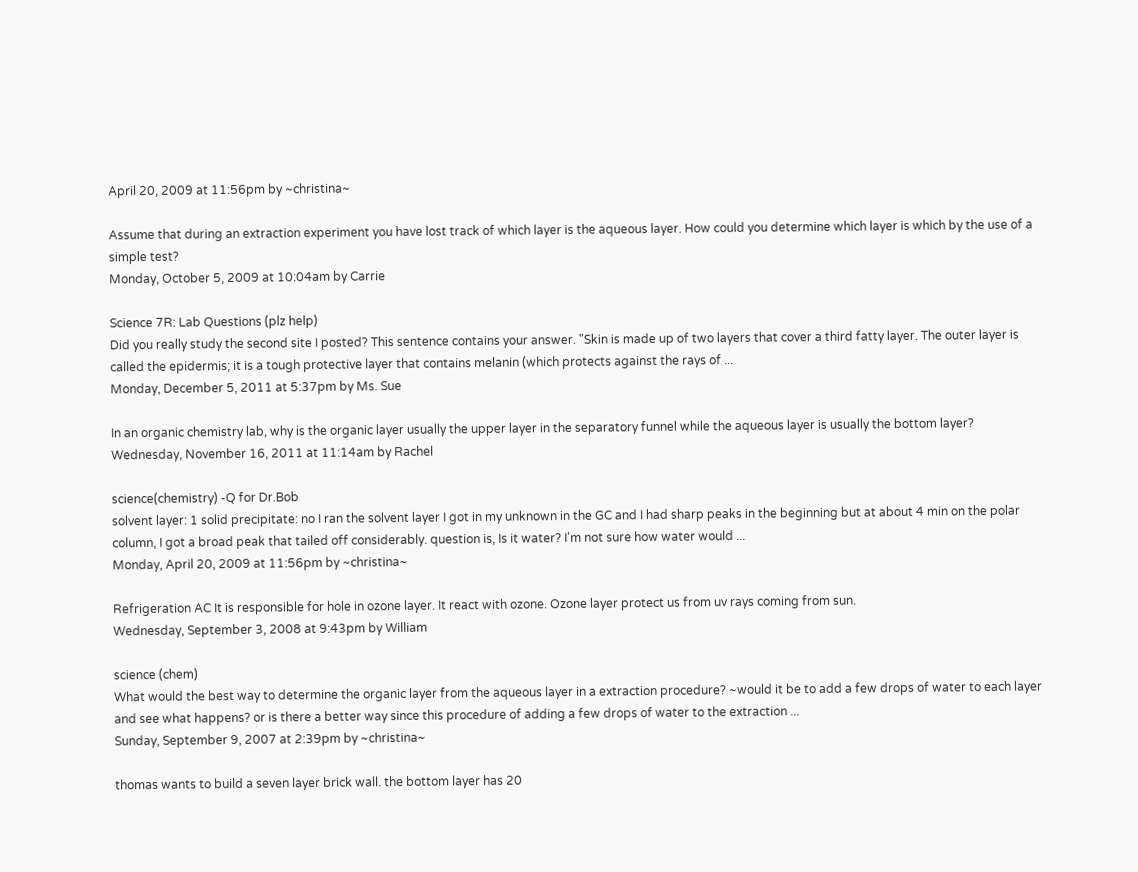April 20, 2009 at 11:56pm by ~christina~

Assume that during an extraction experiment you have lost track of which layer is the aqueous layer. How could you determine which layer is which by the use of a simple test?
Monday, October 5, 2009 at 10:04am by Carrie

Science 7R: Lab Questions (plz help)
Did you really study the second site I posted? This sentence contains your answer. "Skin is made up of two layers that cover a third fatty layer. The outer layer is called the epidermis; it is a tough protective layer that contains melanin (which protects against the rays of ...
Monday, December 5, 2011 at 5:37pm by Ms. Sue

In an organic chemistry lab, why is the organic layer usually the upper layer in the separatory funnel while the aqueous layer is usually the bottom layer?
Wednesday, November 16, 2011 at 11:14am by Rachel

science(chemistry) -Q for Dr.Bob
solvent layer: 1 solid precipitate: no I ran the solvent layer I got in my unknown in the GC and I had sharp peaks in the beginning but at about 4 min on the polar column, I got a broad peak that tailed off considerably. question is, Is it water? I'm not sure how water would ...
Monday, April 20, 2009 at 11:56pm by ~christina~

Refrigeration AC It is responsible for hole in ozone layer. It react with ozone. Ozone layer protect us from uv rays coming from sun.
Wednesday, September 3, 2008 at 9:43pm by William

science (chem)
What would the best way to determine the organic layer from the aqueous layer in a extraction procedure? ~would it be to add a few drops of water to each layer and see what happens? or is there a better way since this procedure of adding a few drops of water to the extraction ...
Sunday, September 9, 2007 at 2:39pm by ~christina~

thomas wants to build a seven layer brick wall. the bottom layer has 20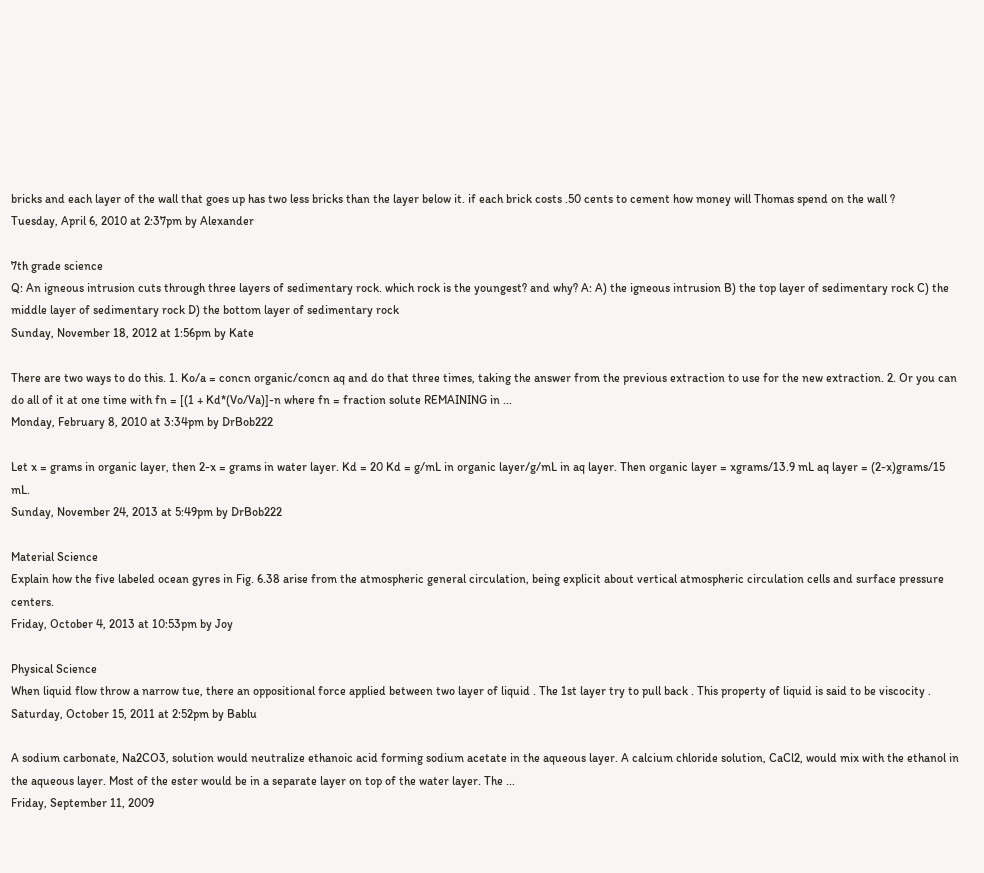bricks and each layer of the wall that goes up has two less bricks than the layer below it. if each brick costs .50 cents to cement how money will Thomas spend on the wall ?
Tuesday, April 6, 2010 at 2:37pm by Alexander

7th grade science
Q: An igneous intrusion cuts through three layers of sedimentary rock. which rock is the youngest? and why? A: A) the igneous intrusion B) the top layer of sedimentary rock C) the middle layer of sedimentary rock D) the bottom layer of sedimentary rock
Sunday, November 18, 2012 at 1:56pm by Kate

There are two ways to do this. 1. Ko/a = concn organic/concn aq and do that three times, taking the answer from the previous extraction to use for the new extraction. 2. Or you can do all of it at one time with fn = [(1 + Kd*(Vo/Va)]-n where fn = fraction solute REMAINING in ...
Monday, February 8, 2010 at 3:34pm by DrBob222

Let x = grams in organic layer, then 2-x = grams in water layer. Kd = 20 Kd = g/mL in organic layer/g/mL in aq layer. Then organic layer = xgrams/13.9 mL aq layer = (2-x)grams/15 mL.
Sunday, November 24, 2013 at 5:49pm by DrBob222

Material Science
Explain how the five labeled ocean gyres in Fig. 6.38 arise from the atmospheric general circulation, being explicit about vertical atmospheric circulation cells and surface pressure centers.
Friday, October 4, 2013 at 10:53pm by Joy

Physical Science
When liquid flow throw a narrow tue, there an oppositional force applied between two layer of liquid . The 1st layer try to pull back . This property of liquid is said to be viscocity .
Saturday, October 15, 2011 at 2:52pm by Bablu

A sodium carbonate, Na2CO3, solution would neutralize ethanoic acid forming sodium acetate in the aqueous layer. A calcium chloride solution, CaCl2, would mix with the ethanol in the aqueous layer. Most of the ester would be in a separate layer on top of the water layer. The ...
Friday, September 11, 2009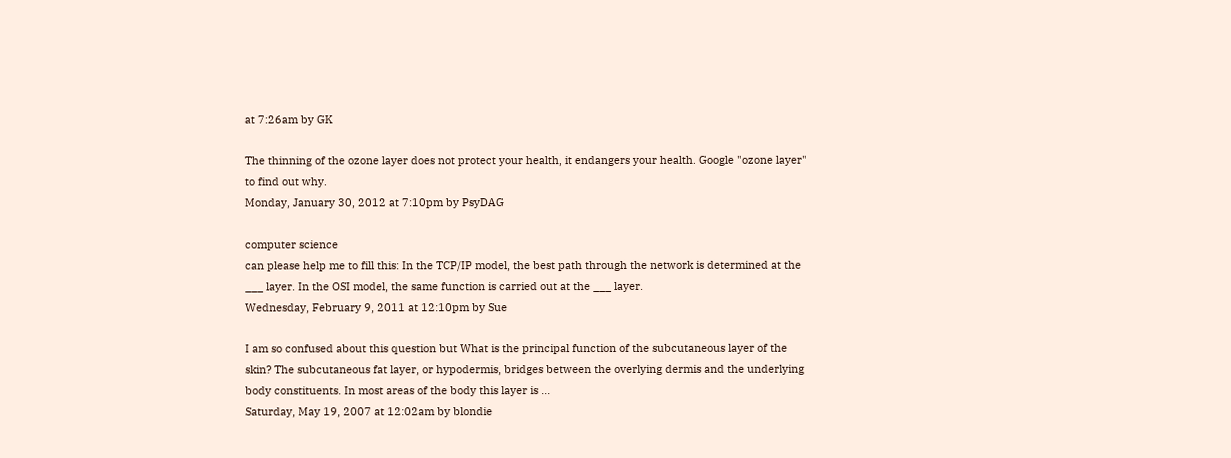at 7:26am by GK

The thinning of the ozone layer does not protect your health, it endangers your health. Google "ozone layer" to find out why.
Monday, January 30, 2012 at 7:10pm by PsyDAG

computer science
can please help me to fill this: In the TCP/IP model, the best path through the network is determined at the ___ layer. In the OSI model, the same function is carried out at the ___ layer.
Wednesday, February 9, 2011 at 12:10pm by Sue

I am so confused about this question but What is the principal function of the subcutaneous layer of the skin? The subcutaneous fat layer, or hypodermis, bridges between the overlying dermis and the underlying body constituents. In most areas of the body this layer is ...
Saturday, May 19, 2007 at 12:02am by blondie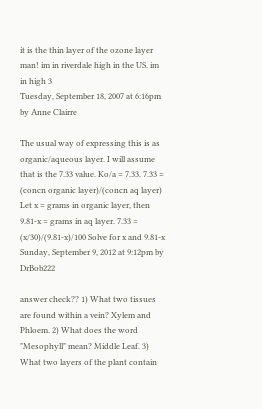it is the thin layer of the ozone layer man! im in riverdale high in the US. im in high 3
Tuesday, September 18, 2007 at 6:16pm by Anne Clairre

The usual way of expressing this is as organic/aqueous layer. I will assume that is the 7.33 value. Ko/a = 7.33. 7.33 = (concn organic layer)/(concn aq layer) Let x = grams in organic layer, then 9.81-x = grams in aq layer. 7.33 = (x/30)/(9.81-x)/100 Solve for x and 9.81-x
Sunday, September 9, 2012 at 9:12pm by DrBob222

answer check?? 1) What two tissues are found within a vein? Xylem and Phloem. 2) What does the word "Mesophyll" mean? Middle Leaf. 3) What two layers of the plant contain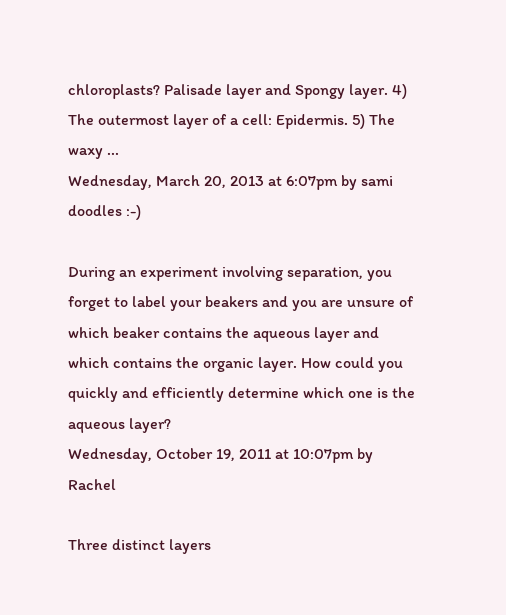chloroplasts? Palisade layer and Spongy layer. 4) The outermost layer of a cell: Epidermis. 5) The waxy ...
Wednesday, March 20, 2013 at 6:07pm by sami doodles :-)

During an experiment involving separation, you forget to label your beakers and you are unsure of which beaker contains the aqueous layer and which contains the organic layer. How could you quickly and efficiently determine which one is the aqueous layer?
Wednesday, October 19, 2011 at 10:07pm by Rachel

Three distinct layers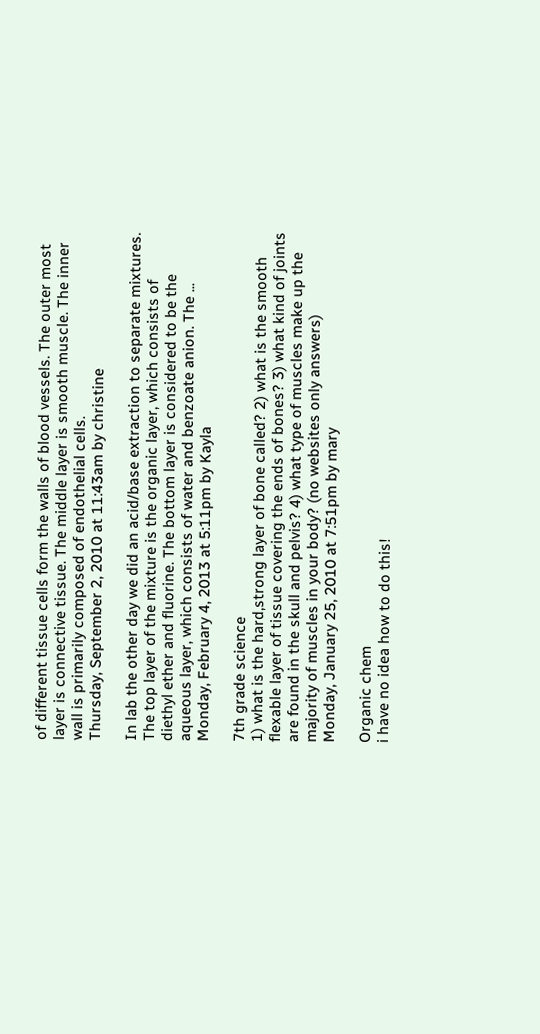of different tissue cells form the walls of blood vessels. The outer most layer is connective tissue. The middle layer is smooth muscle. The inner wall is primarily composed of endothelial cells.
Thursday, September 2, 2010 at 11:43am by christine

In lab the other day we did an acid/base extraction to separate mixtures. The top layer of the mixture is the organic layer, which consists of diethyl ether and fluorine. The bottom layer is considered to be the aqueous layer, which consists of water and benzoate anion. The ...
Monday, February 4, 2013 at 5:11pm by Kayla

7th grade science
1) what is the hard,strong layer of bone called? 2) what is the smooth flexable layer of tissue covering the ends of bones? 3) what kind of joints are found in the skull and pelvis? 4) what type of muscles make up the majority of muscles in your body? (no websites only answers)
Monday, January 25, 2010 at 7:51pm by mary

Organic chem
i have no idea how to do this!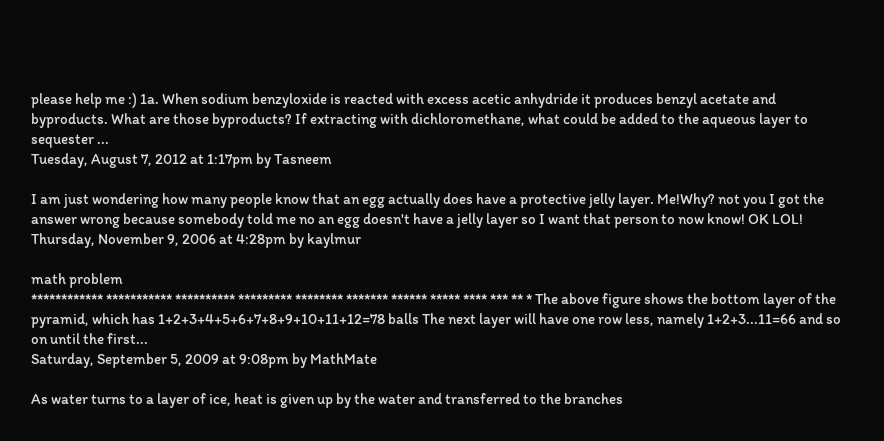please help me :) 1a. When sodium benzyloxide is reacted with excess acetic anhydride it produces benzyl acetate and byproducts. What are those byproducts? If extracting with dichloromethane, what could be added to the aqueous layer to sequester ...
Tuesday, August 7, 2012 at 1:17pm by Tasneem

I am just wondering how many people know that an egg actually does have a protective jelly layer. Me!Why? not you I got the answer wrong because somebody told me no an egg doesn't have a jelly layer so I want that person to now know! OK LOL!
Thursday, November 9, 2006 at 4:28pm by kaylmur

math problem
************ *********** ********** ********* ******** ******* ****** ***** **** *** ** * The above figure shows the bottom layer of the pyramid, which has 1+2+3+4+5+6+7+8+9+10+11+12=78 balls The next layer will have one row less, namely 1+2+3...11=66 and so on until the first...
Saturday, September 5, 2009 at 9:08pm by MathMate

As water turns to a layer of ice, heat is given up by the water and transferred to the branches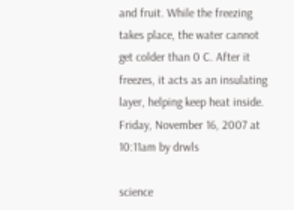and fruit. While the freezing takes place, the water cannot get colder than 0 C. After it freezes, it acts as an insulating layer, helping keep heat inside.
Friday, November 16, 2007 at 10:11am by drwls

science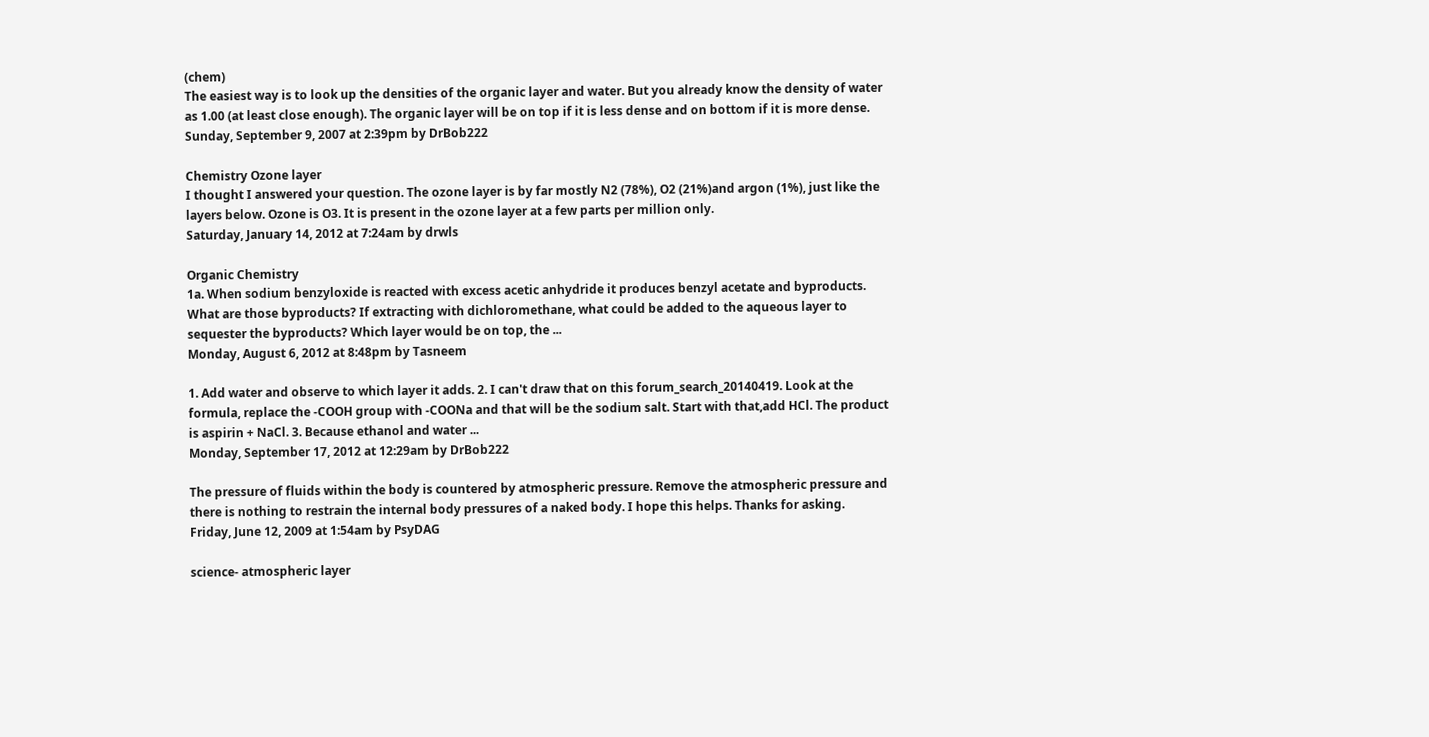(chem)
The easiest way is to look up the densities of the organic layer and water. But you already know the density of water as 1.00 (at least close enough). The organic layer will be on top if it is less dense and on bottom if it is more dense.
Sunday, September 9, 2007 at 2:39pm by DrBob222

Chemistry Ozone layer
I thought I answered your question. The ozone layer is by far mostly N2 (78%), O2 (21%)and argon (1%), just like the layers below. Ozone is O3. It is present in the ozone layer at a few parts per million only.
Saturday, January 14, 2012 at 7:24am by drwls

Organic Chemistry
1a. When sodium benzyloxide is reacted with excess acetic anhydride it produces benzyl acetate and byproducts. What are those byproducts? If extracting with dichloromethane, what could be added to the aqueous layer to sequester the byproducts? Which layer would be on top, the ...
Monday, August 6, 2012 at 8:48pm by Tasneem

1. Add water and observe to which layer it adds. 2. I can't draw that on this forum_search_20140419. Look at the formula, replace the -COOH group with -COONa and that will be the sodium salt. Start with that,add HCl. The product is aspirin + NaCl. 3. Because ethanol and water ...
Monday, September 17, 2012 at 12:29am by DrBob222

The pressure of fluids within the body is countered by atmospheric pressure. Remove the atmospheric pressure and there is nothing to restrain the internal body pressures of a naked body. I hope this helps. Thanks for asking.
Friday, June 12, 2009 at 1:54am by PsyDAG

science- atmospheric layer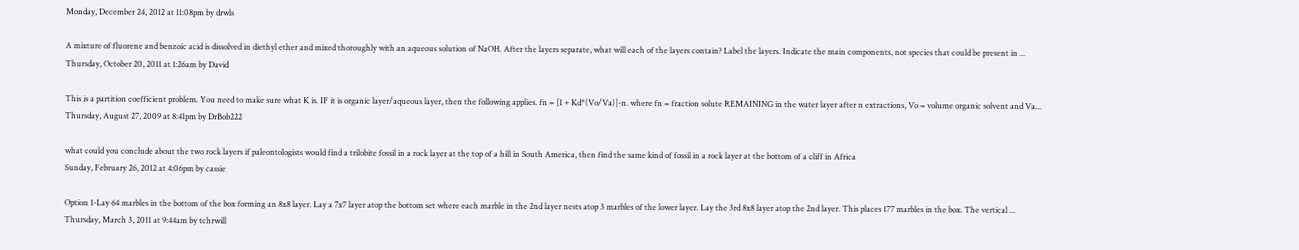Monday, December 24, 2012 at 11:08pm by drwls

A mixture of fluorene and benzoic acid is dissolved in diethyl ether and mixed thoroughly with an aqueous solution of NaOH. After the layers separate, what will each of the layers contain? Label the layers. Indicate the main components, not species that could be present in ...
Thursday, October 20, 2011 at 1:26am by David

This is a partition coefficient problem. You need to make sure what K is. IF it is organic layer/aqueous layer, then the following applies. fn = [1 + Kd*(Vo/Va)]-n. where fn = fraction solute REMAINING in the water layer after n extractions, Vo = volume organic solvent and Va...
Thursday, August 27, 2009 at 8:41pm by DrBob222

what could you conclude about the two rock layers if paleontologists would find a trilobite fossil in a rock layer at the top of a hill in South America, then find the same kind of fossil in a rock layer at the bottom of a cliff in Africa
Sunday, February 26, 2012 at 4:06pm by cassie

Option 1-Lay 64 marbles in the bottom of the box forming an 8x8 layer. Lay a 7x7 layer atop the bottom set where each marble in the 2nd layer nests atop 3 marbles of the lower layer. Lay the 3rd 8x8 layer atop the 2nd layer. This places 177 marbles in the box. The vertical ...
Thursday, March 3, 2011 at 9:44am by tchrwill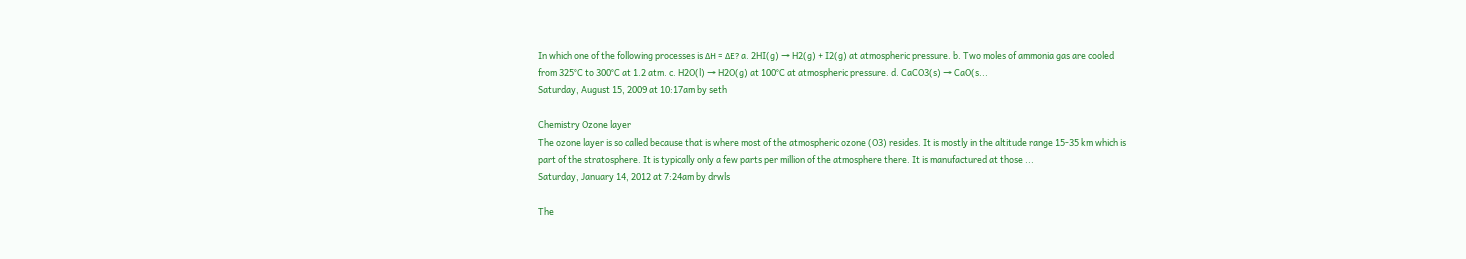In which one of the following processes is ΔH = ΔE? a. 2HI(g) → H2(g) + I2(g) at atmospheric pressure. b. Two moles of ammonia gas are cooled from 325°C to 300°C at 1.2 atm. c. H2O(l) → H2O(g) at 100°C at atmospheric pressure. d. CaCO3(s) → CaO(s...
Saturday, August 15, 2009 at 10:17am by seth

Chemistry Ozone layer
The ozone layer is so called because that is where most of the atmospheric ozone (O3) resides. It is mostly in the altitude range 15-35 km which is part of the stratosphere. It is typically only a few parts per million of the atmosphere there. It is manufactured at those ...
Saturday, January 14, 2012 at 7:24am by drwls

The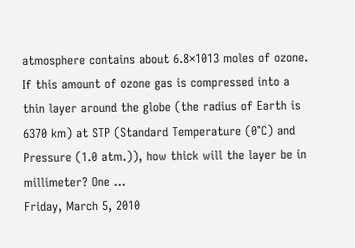atmosphere contains about 6.8×1013 moles of ozone. If this amount of ozone gas is compressed into a thin layer around the globe (the radius of Earth is 6370 km) at STP (Standard Temperature (0°C) and Pressure (1.0 atm.)), how thick will the layer be in millimeter? One ...
Friday, March 5, 2010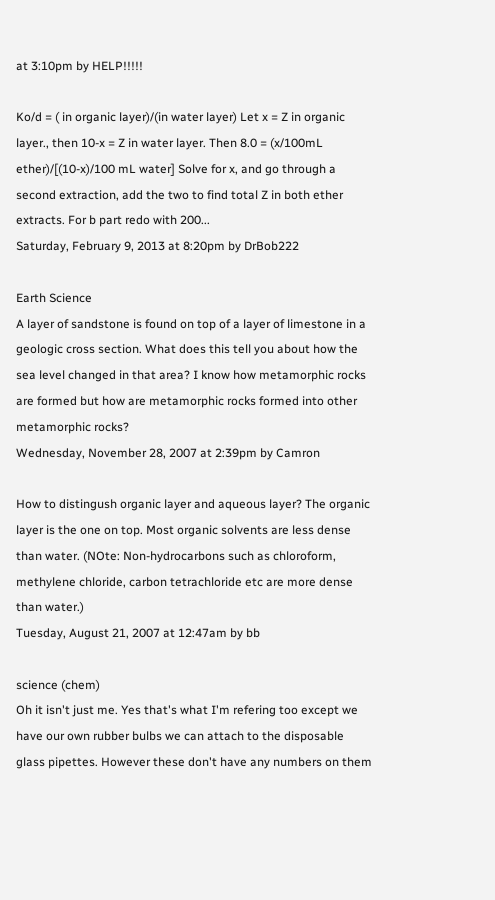at 3:10pm by HELP!!!!!

Ko/d = ( in organic layer)/(in water layer) Let x = Z in organic layer., then 10-x = Z in water layer. Then 8.0 = (x/100mL ether)/[(10-x)/100 mL water] Solve for x, and go through a second extraction, add the two to find total Z in both ether extracts. For b part redo with 200...
Saturday, February 9, 2013 at 8:20pm by DrBob222

Earth Science
A layer of sandstone is found on top of a layer of limestone in a geologic cross section. What does this tell you about how the sea level changed in that area? I know how metamorphic rocks are formed but how are metamorphic rocks formed into other metamorphic rocks?
Wednesday, November 28, 2007 at 2:39pm by Camron

How to distingush organic layer and aqueous layer? The organic layer is the one on top. Most organic solvents are less dense than water. (NOte: Non-hydrocarbons such as chloroform, methylene chloride, carbon tetrachloride etc are more dense than water.)
Tuesday, August 21, 2007 at 12:47am by bb

science (chem)
Oh it isn't just me. Yes that's what I'm refering too except we have our own rubber bulbs we can attach to the disposable glass pipettes. However these don't have any numbers on them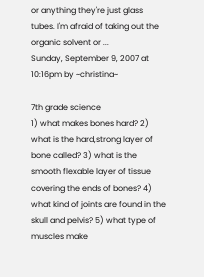or anything they're just glass tubes. I'm afraid of taking out the organic solvent or ...
Sunday, September 9, 2007 at 10:16pm by ~christina~

7th grade science
1) what makes bones hard? 2) what is the hard,strong layer of bone called? 3) what is the smooth flexable layer of tissue covering the ends of bones? 4) what kind of joints are found in the skull and pelvis? 5) what type of muscles make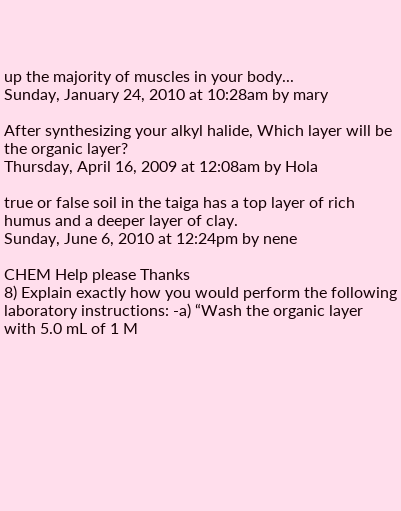up the majority of muscles in your body...
Sunday, January 24, 2010 at 10:28am by mary

After synthesizing your alkyl halide, Which layer will be the organic layer?
Thursday, April 16, 2009 at 12:08am by Hola

true or false soil in the taiga has a top layer of rich humus and a deeper layer of clay.
Sunday, June 6, 2010 at 12:24pm by nene

CHEM Help please Thanks
8) Explain exactly how you would perform the following laboratory instructions: -a) “Wash the organic layer with 5.0 mL of 1 M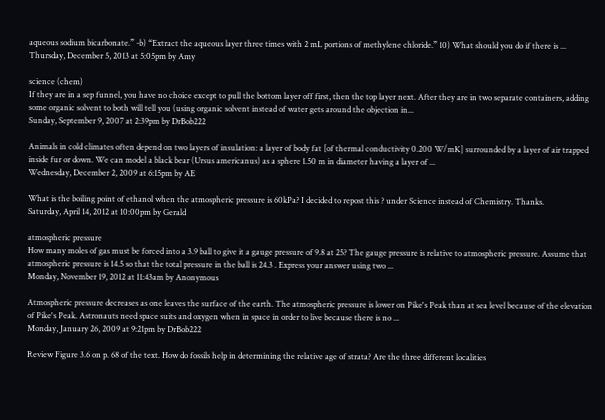aqueous sodium bicarbonate.” -b) “Extract the aqueous layer three times with 2 mL portions of methylene chloride.” 10) What should you do if there is ...
Thursday, December 5, 2013 at 5:05pm by Amy

science (chem)
If they are in a sep funnel, you have no choice except to pull the bottom layer off first, then the top layer next. After they are in two separate containers, adding some organic solvent to both will tell you (using organic solvent instead of water gets around the objection in...
Sunday, September 9, 2007 at 2:39pm by DrBob222

Animals in cold climates often depend on two layers of insulation: a layer of body fat [of thermal conductivity 0.200 W/mK] surrounded by a layer of air trapped inside fur or down. We can model a black bear (Ursus americanus) as a sphere 1.50 m in diameter having a layer of ...
Wednesday, December 2, 2009 at 6:15pm by AE

What is the boiling point of ethanol when the atmospheric pressure is 60kPa? I decided to repost this ? under Science instead of Chemistry. Thanks.
Saturday, April 14, 2012 at 10:00pm by Gerald

atmospheric pressure
How many moles of gas must be forced into a 3.9 ball to give it a gauge pressure of 9.8 at 25? The gauge pressure is relative to atmospheric pressure. Assume that atmospheric pressure is 14.5 so that the total pressure in the ball is 24.3 . Express your answer using two ...
Monday, November 19, 2012 at 11:43am by Anonymous

Atmospheric pressure decreases as one leaves the surface of the earth. The atmospheric pressure is lower on Pike's Peak than at sea level because of the elevation of Pike's Peak. Astronauts need space suits and oxygen when in space in order to live because there is no ...
Monday, January 26, 2009 at 9:21pm by DrBob222

Review Figure 3.6 on p. 68 of the text. How do fossils help in determining the relative age of strata? Are the three different localities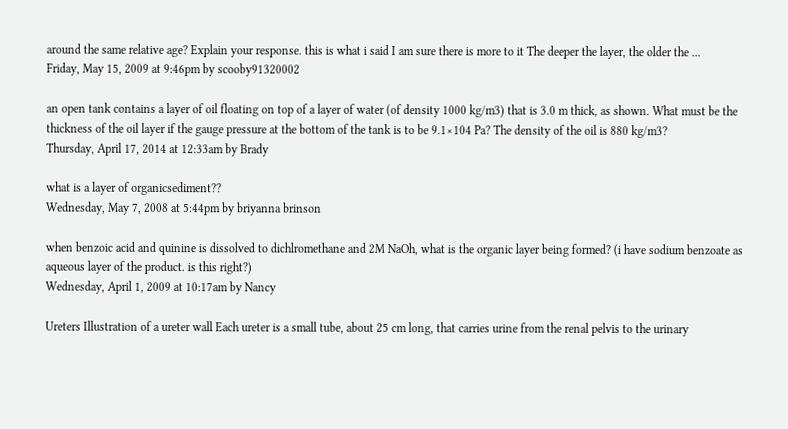around the same relative age? Explain your response. this is what i said I am sure there is more to it The deeper the layer, the older the ...
Friday, May 15, 2009 at 9:46pm by scooby91320002

an open tank contains a layer of oil floating on top of a layer of water (of density 1000 kg/m3) that is 3.0 m thick, as shown. What must be the thickness of the oil layer if the gauge pressure at the bottom of the tank is to be 9.1×104 Pa? The density of the oil is 880 kg/m3?
Thursday, April 17, 2014 at 12:33am by Brady

what is a layer of organicsediment??
Wednesday, May 7, 2008 at 5:44pm by briyanna brinson

when benzoic acid and quinine is dissolved to dichlromethane and 2M NaOh, what is the organic layer being formed? (i have sodium benzoate as aqueous layer of the product. is this right?)
Wednesday, April 1, 2009 at 10:17am by Nancy

Ureters Illustration of a ureter wall Each ureter is a small tube, about 25 cm long, that carries urine from the renal pelvis to the urinary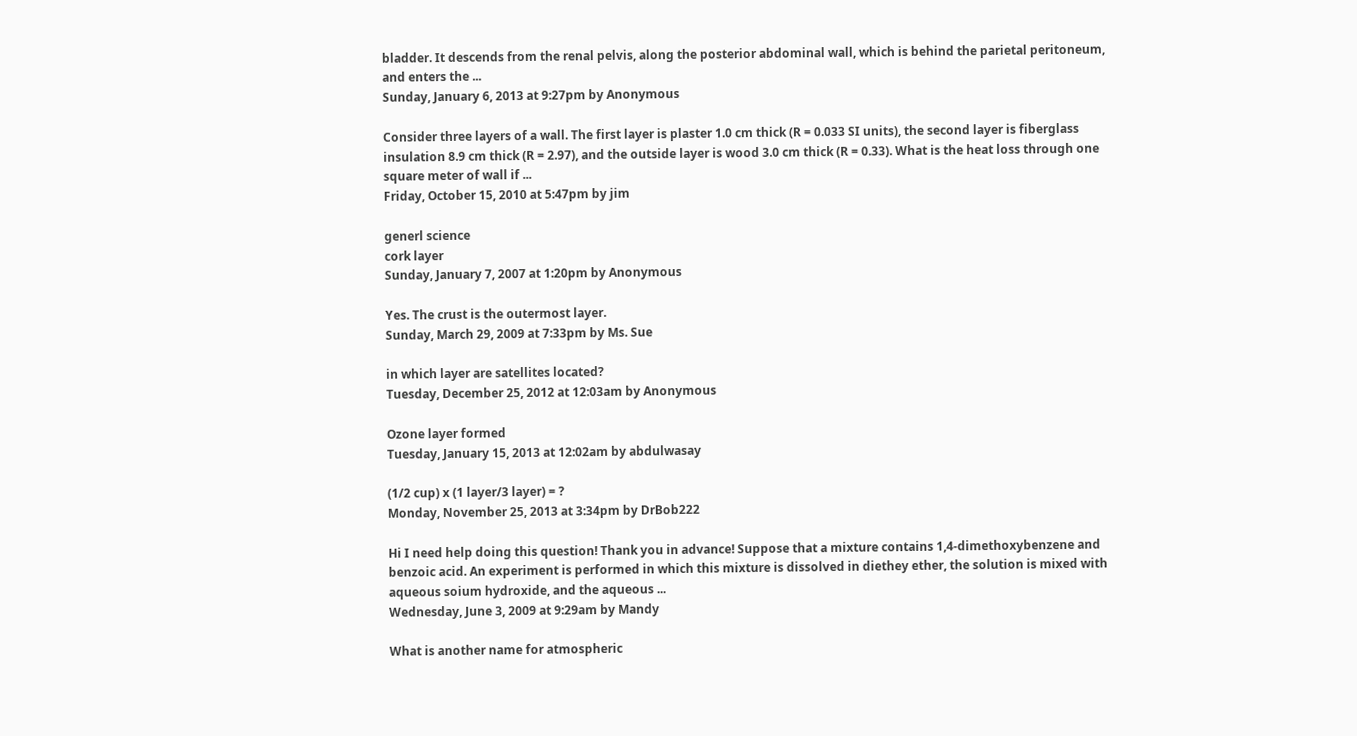bladder. It descends from the renal pelvis, along the posterior abdominal wall, which is behind the parietal peritoneum, and enters the ...
Sunday, January 6, 2013 at 9:27pm by Anonymous

Consider three layers of a wall. The first layer is plaster 1.0 cm thick (R = 0.033 SI units), the second layer is fiberglass insulation 8.9 cm thick (R = 2.97), and the outside layer is wood 3.0 cm thick (R = 0.33). What is the heat loss through one square meter of wall if ...
Friday, October 15, 2010 at 5:47pm by jim

generl science
cork layer
Sunday, January 7, 2007 at 1:20pm by Anonymous

Yes. The crust is the outermost layer.
Sunday, March 29, 2009 at 7:33pm by Ms. Sue

in which layer are satellites located?
Tuesday, December 25, 2012 at 12:03am by Anonymous

Ozone layer formed
Tuesday, January 15, 2013 at 12:02am by abdulwasay

(1/2 cup) x (1 layer/3 layer) = ?
Monday, November 25, 2013 at 3:34pm by DrBob222

Hi I need help doing this question! Thank you in advance! Suppose that a mixture contains 1,4-dimethoxybenzene and benzoic acid. An experiment is performed in which this mixture is dissolved in diethey ether, the solution is mixed with aqueous soium hydroxide, and the aqueous ...
Wednesday, June 3, 2009 at 9:29am by Mandy

What is another name for atmospheric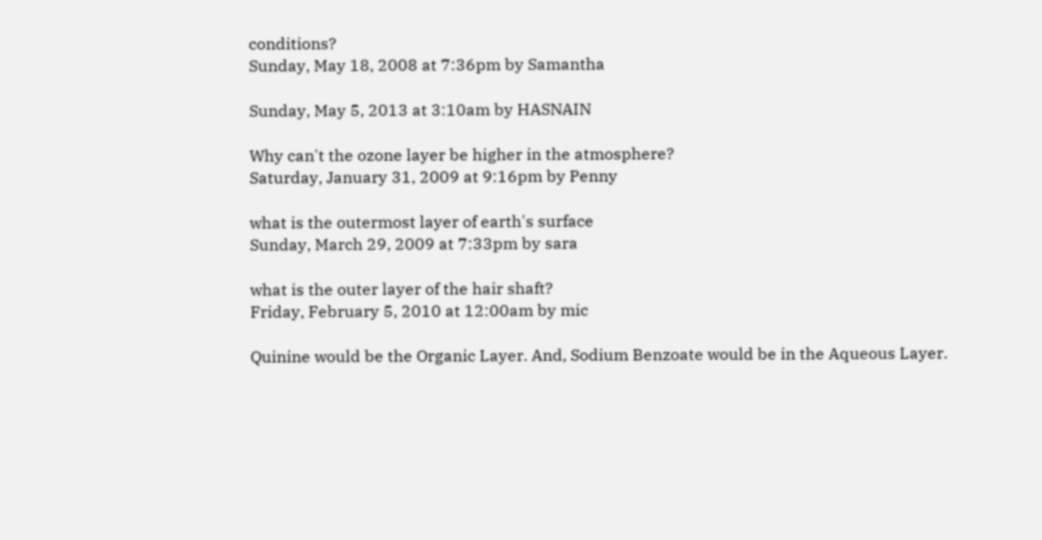conditions?
Sunday, May 18, 2008 at 7:36pm by Samantha

Sunday, May 5, 2013 at 3:10am by HASNAIN

Why can't the ozone layer be higher in the atmosphere?
Saturday, January 31, 2009 at 9:16pm by Penny

what is the outermost layer of earth's surface
Sunday, March 29, 2009 at 7:33pm by sara

what is the outer layer of the hair shaft?
Friday, February 5, 2010 at 12:00am by mic

Quinine would be the Organic Layer. And, Sodium Benzoate would be in the Aqueous Layer.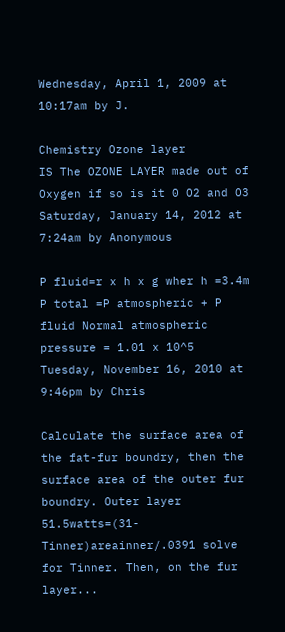Wednesday, April 1, 2009 at 10:17am by J.

Chemistry Ozone layer
IS The OZONE LAYER made out of Oxygen if so is it 0 O2 and O3
Saturday, January 14, 2012 at 7:24am by Anonymous

P fluid=r x h x g wher h =3.4m P total =P atmospheric + P fluid Normal atmospheric pressure = 1.01 x 10^5
Tuesday, November 16, 2010 at 9:46pm by Chris

Calculate the surface area of the fat-fur boundry, then the surface area of the outer fur boundry. Outer layer 51.5watts=(31-Tinner)areainner/.0391 solve for Tinner. Then, on the fur layer...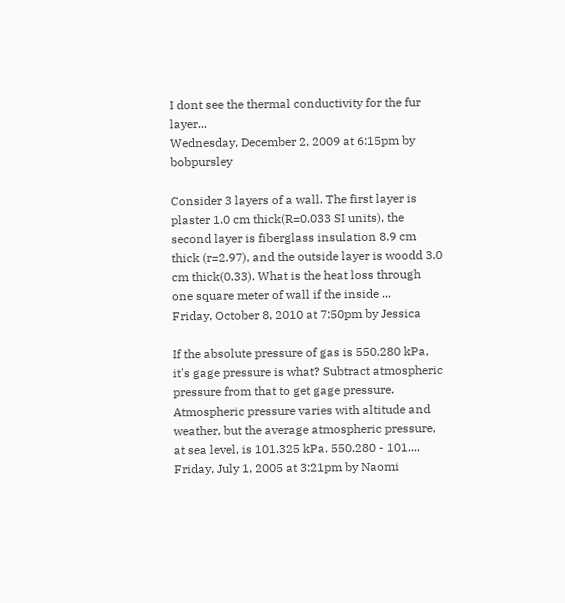I dont see the thermal conductivity for the fur layer...
Wednesday, December 2, 2009 at 6:15pm by bobpursley

Consider 3 layers of a wall. The first layer is plaster 1.0 cm thick(R=0.033 SI units), the second layer is fiberglass insulation 8.9 cm thick (r=2.97), and the outside layer is woodd 3.0 cm thick(0.33). What is the heat loss through one square meter of wall if the inside ...
Friday, October 8, 2010 at 7:50pm by Jessica

If the absolute pressure of gas is 550.280 kPa, it's gage pressure is what? Subtract atmospheric pressure from that to get gage pressure. Atmospheric pressure varies with altitude and weather, but the average atmospheric pressure, at sea level, is 101.325 kPa. 550.280 - 101....
Friday, July 1, 2005 at 3:21pm by Naomi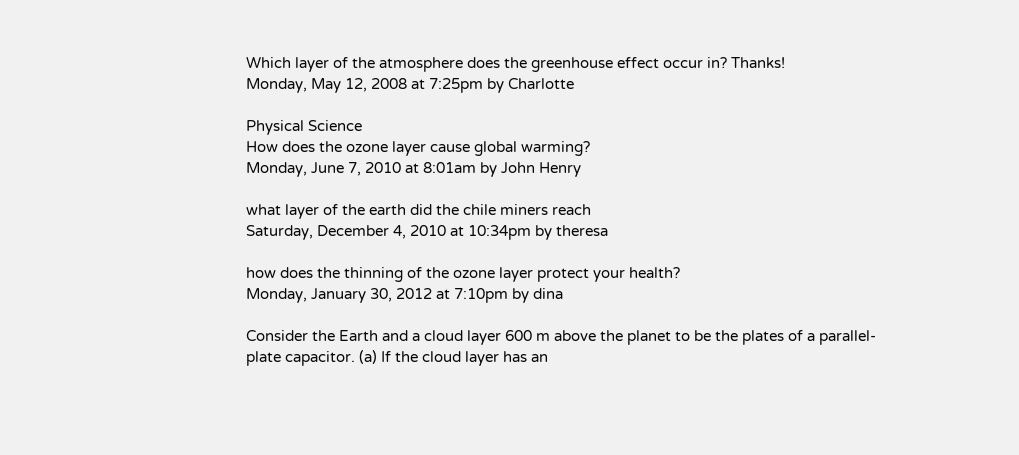Which layer of the atmosphere does the greenhouse effect occur in? Thanks!
Monday, May 12, 2008 at 7:25pm by Charlotte

Physical Science
How does the ozone layer cause global warming?
Monday, June 7, 2010 at 8:01am by John Henry

what layer of the earth did the chile miners reach
Saturday, December 4, 2010 at 10:34pm by theresa

how does the thinning of the ozone layer protect your health?
Monday, January 30, 2012 at 7:10pm by dina

Consider the Earth and a cloud layer 600 m above the planet to be the plates of a parallel-plate capacitor. (a) If the cloud layer has an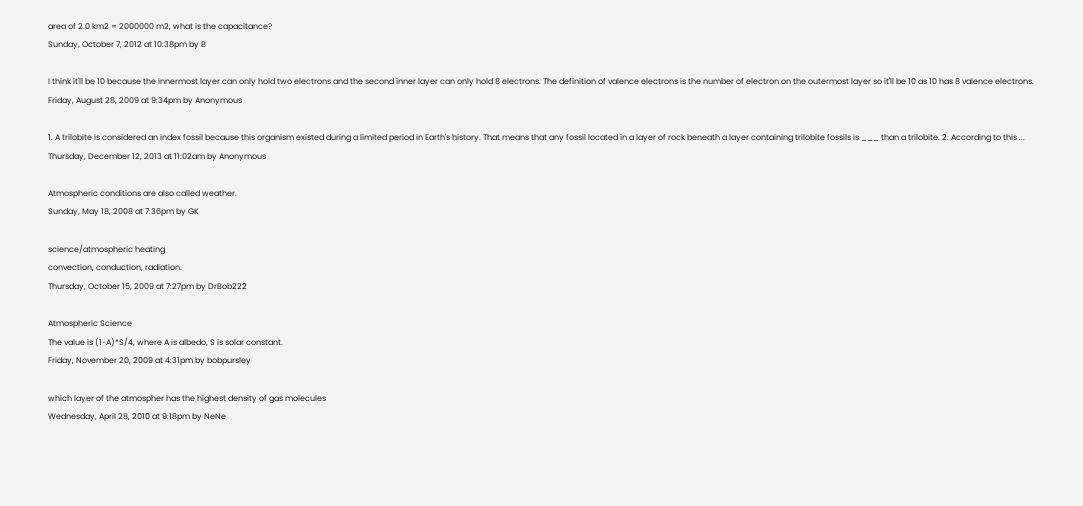area of 2.0 km2 = 2000000 m2, what is the capacitance?
Sunday, October 7, 2012 at 10:38pm by B

I think it'll be 10 because the innermost layer can only hold two electrons and the second inner layer can only hold 8 electrons. The definition of valence electrons is the number of electron on the outermost layer so it'll be 10 as 10 has 8 valence electrons.
Friday, August 28, 2009 at 9:34pm by Anonymous

1. A trilobite is considered an index fossil because this organism existed during a limited period in Earth's history. That means that any fossil located in a layer of rock beneath a layer containing trilobite fossils is ___ than a trilobite. 2. According to this ...
Thursday, December 12, 2013 at 11:02am by Anonymous

Atmospheric conditions are also called weather.
Sunday, May 18, 2008 at 7:36pm by GK

science/atmospheric heating
convection, conduction, radiation.
Thursday, October 15, 2009 at 7:27pm by DrBob222

Atmospheric Science
The value is (1-A)*S/4, where A is albedo, S is solar constant.
Friday, November 20, 2009 at 4:31pm by bobpursley

which layer of the atmospher has the highest density of gas molecules
Wednesday, April 28, 2010 at 9:18pm by NeNe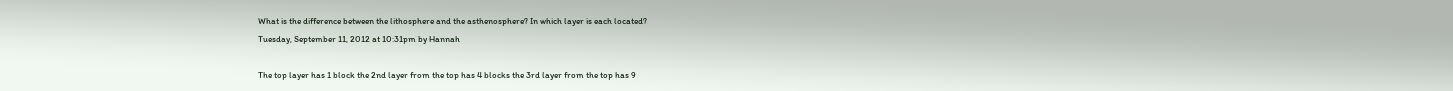What is the difference between the lithosphere and the asthenosphere? In which layer is each located?
Tuesday, September 11, 2012 at 10:31pm by Hannah

The top layer has 1 block the 2nd layer from the top has 4 blocks the 3rd layer from the top has 9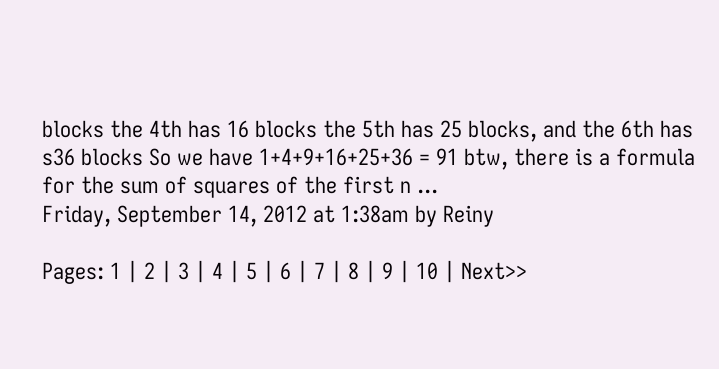blocks the 4th has 16 blocks the 5th has 25 blocks, and the 6th has s36 blocks So we have 1+4+9+16+25+36 = 91 btw, there is a formula for the sum of squares of the first n ...
Friday, September 14, 2012 at 1:38am by Reiny

Pages: 1 | 2 | 3 | 4 | 5 | 6 | 7 | 8 | 9 | 10 | Next>>